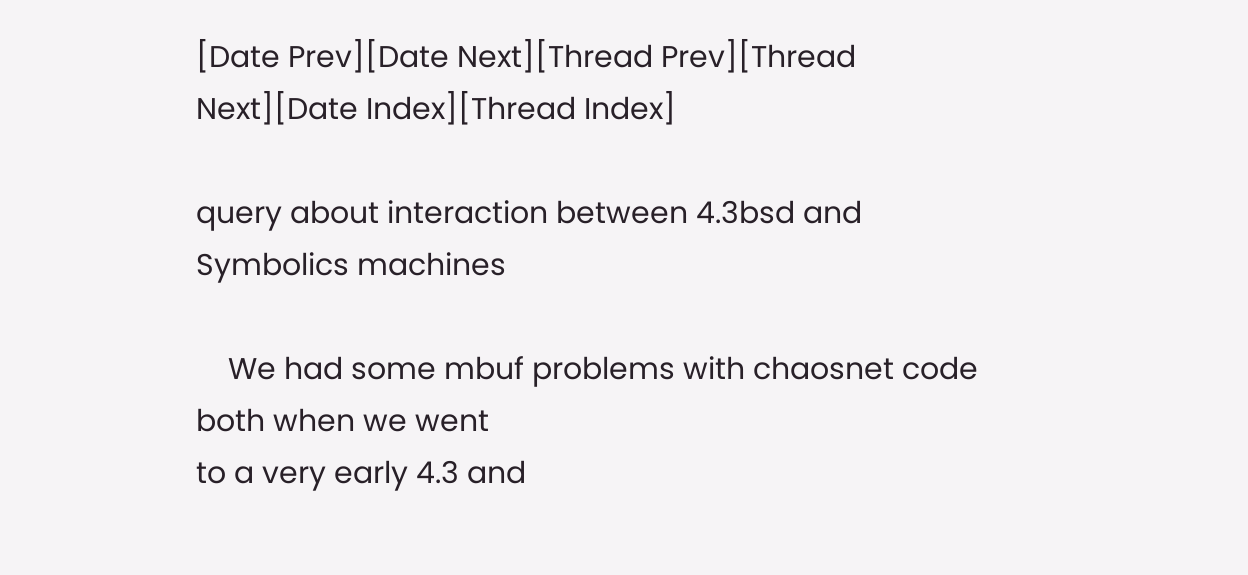[Date Prev][Date Next][Thread Prev][Thread Next][Date Index][Thread Index]

query about interaction between 4.3bsd and Symbolics machines

    We had some mbuf problems with chaosnet code both when we went
to a very early 4.3 and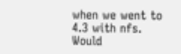when we went to 4.3 with nfs.  Would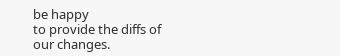be happy
to provide the diffs of our changes.